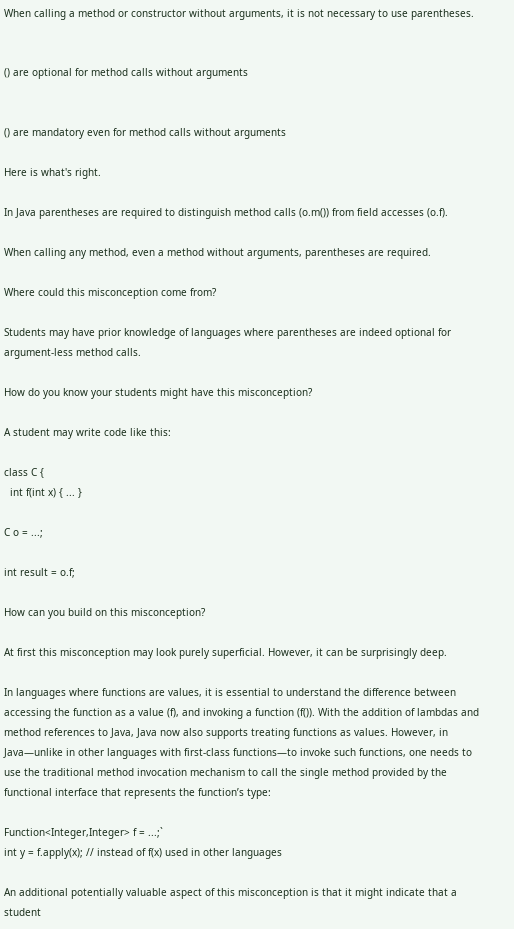When calling a method or constructor without arguments, it is not necessary to use parentheses.


() are optional for method calls without arguments


() are mandatory even for method calls without arguments

Here is what's right.

In Java parentheses are required to distinguish method calls (o.m()) from field accesses (o.f).

When calling any method, even a method without arguments, parentheses are required.

Where could this misconception come from?

Students may have prior knowledge of languages where parentheses are indeed optional for argument-less method calls.

How do you know your students might have this misconception?

A student may write code like this:

class C {
  int f(int x) { ... }

C o = ...;

int result = o.f;

How can you build on this misconception?

At first this misconception may look purely superficial. However, it can be surprisingly deep.

In languages where functions are values, it is essential to understand the difference between accessing the function as a value (f), and invoking a function (f()). With the addition of lambdas and method references to Java, Java now also supports treating functions as values. However, in Java—unlike in other languages with first-class functions—to invoke such functions, one needs to use the traditional method invocation mechanism to call the single method provided by the functional interface that represents the function’s type:

Function<Integer,Integer> f = ...;`
int y = f.apply(x); // instead of f(x) used in other languages

An additional potentially valuable aspect of this misconception is that it might indicate that a student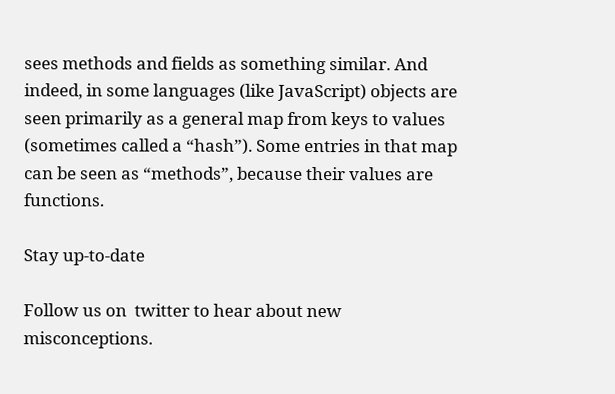sees methods and fields as something similar. And indeed, in some languages (like JavaScript) objects are seen primarily as a general map from keys to values (sometimes called a “hash”). Some entries in that map can be seen as “methods”, because their values are functions.

Stay up-to-date

Follow us on  twitter to hear about new misconceptions.